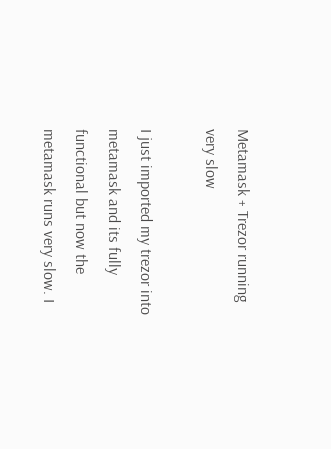Metamask + Trezor running very slow

I just imported my trezor into metamask and its fully functional but now the metamask runs very slow. I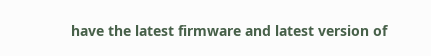have the latest firmware and latest version of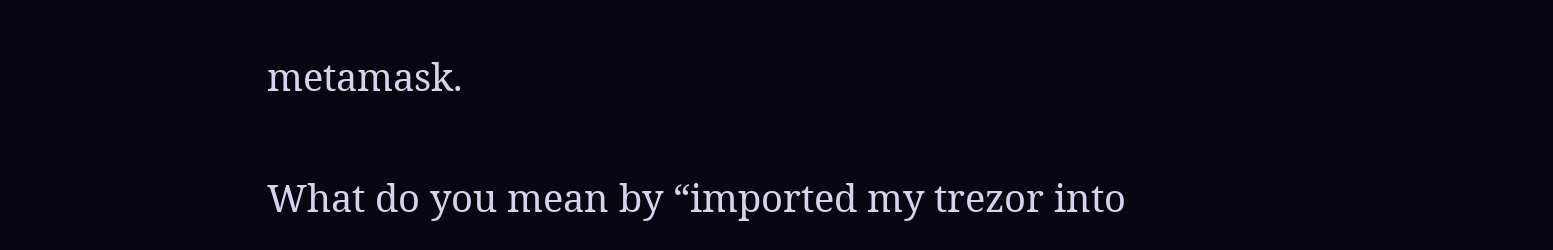metamask.

What do you mean by “imported my trezor into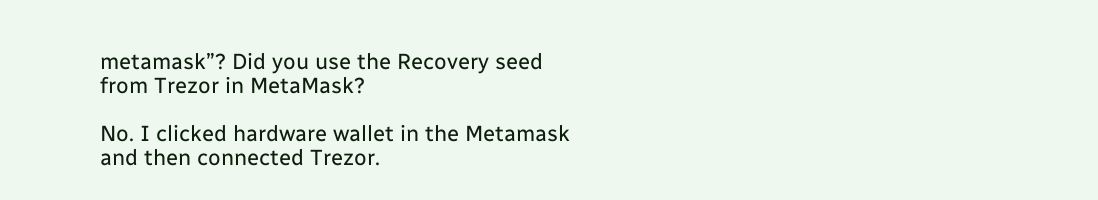metamask”? Did you use the Recovery seed from Trezor in MetaMask?

No. I clicked hardware wallet in the Metamask and then connected Trezor.